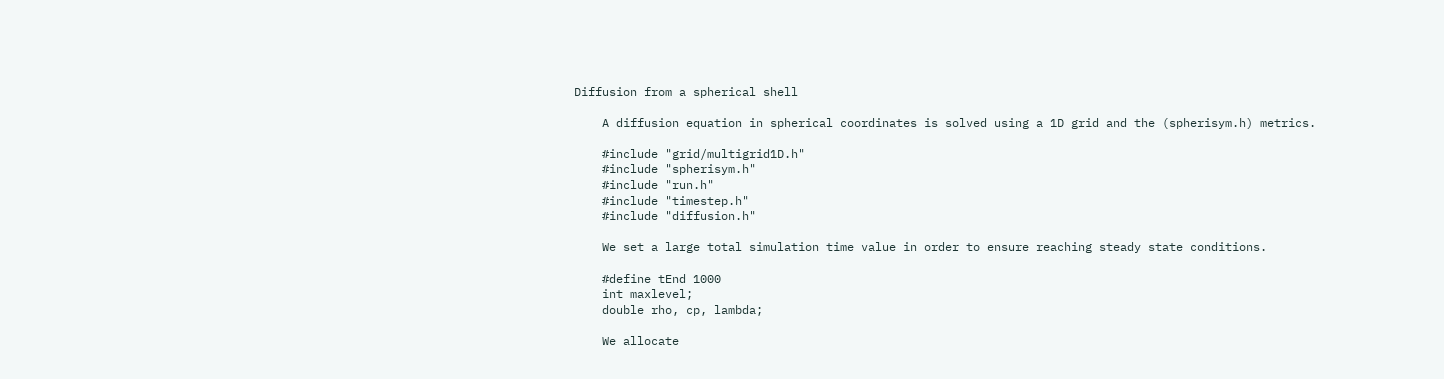Diffusion from a spherical shell

    A diffusion equation in spherical coordinates is solved using a 1D grid and the (spherisym.h) metrics.

    #include "grid/multigrid1D.h"
    #include "spherisym.h"
    #include "run.h"
    #include "timestep.h"
    #include "diffusion.h"

    We set a large total simulation time value in order to ensure reaching steady state conditions.

    #define tEnd 1000
    int maxlevel;
    double rho, cp, lambda;

    We allocate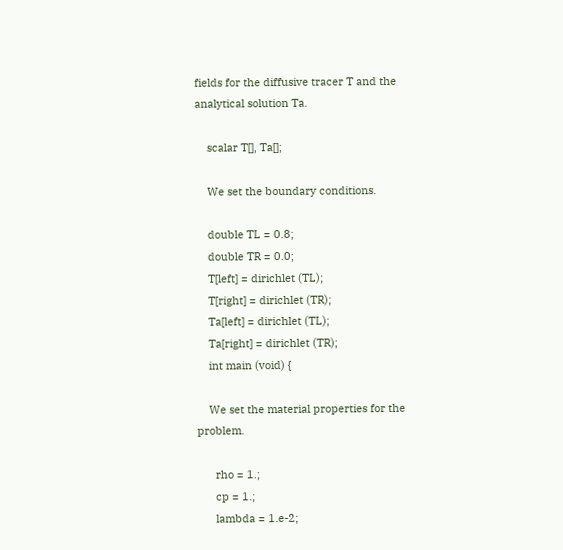fields for the diffusive tracer T and the analytical solution Ta.

    scalar T[], Ta[];

    We set the boundary conditions.

    double TL = 0.8;
    double TR = 0.0;
    T[left] = dirichlet (TL);
    T[right] = dirichlet (TR);
    Ta[left] = dirichlet (TL);
    Ta[right] = dirichlet (TR);
    int main (void) {

    We set the material properties for the problem.

      rho = 1.;
      cp = 1.;
      lambda = 1.e-2;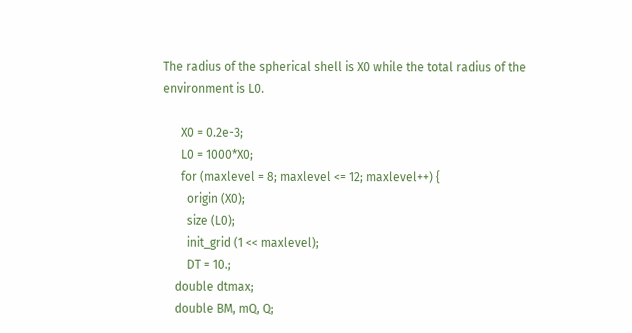The radius of the spherical shell is X0 while the total radius of the environment is L0.

      X0 = 0.2e-3;
      L0 = 1000*X0;
      for (maxlevel = 8; maxlevel <= 12; maxlevel++) {
        origin (X0);
        size (L0);
        init_grid (1 << maxlevel);
        DT = 10.;
    double dtmax;
    double BM, mQ, Q;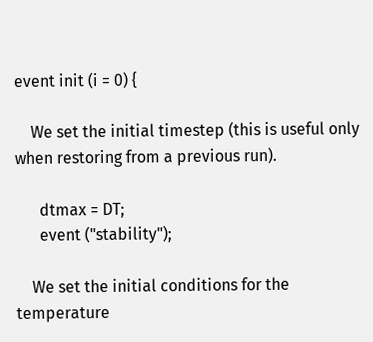event init (i = 0) {

    We set the initial timestep (this is useful only when restoring from a previous run).

      dtmax = DT;
      event ("stability");

    We set the initial conditions for the temperature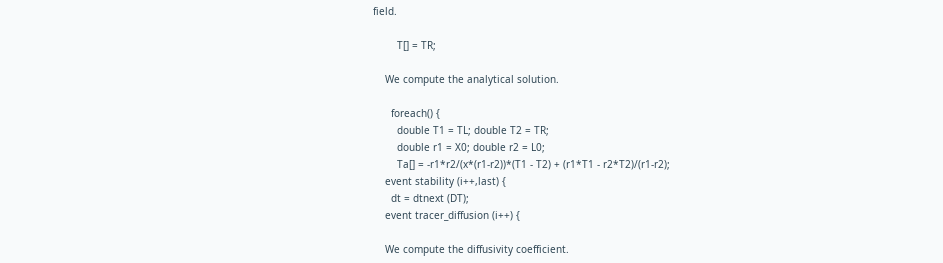field.

        T[] = TR;

    We compute the analytical solution.

      foreach() {
        double T1 = TL; double T2 = TR;
        double r1 = X0; double r2 = L0;
        Ta[] = -r1*r2/(x*(r1-r2))*(T1 - T2) + (r1*T1 - r2*T2)/(r1-r2);
    event stability (i++,last) {
      dt = dtnext (DT);
    event tracer_diffusion (i++) {

    We compute the diffusivity coefficient.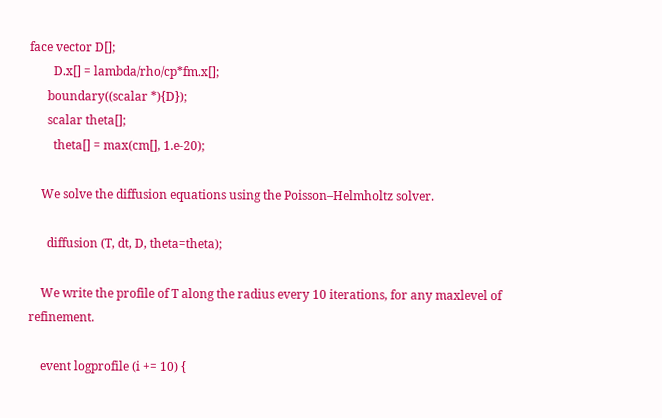face vector D[];
        D.x[] = lambda/rho/cp*fm.x[];
      boundary((scalar *){D});
      scalar theta[];
        theta[] = max(cm[], 1.e-20);

    We solve the diffusion equations using the Poisson–Helmholtz solver.

      diffusion (T, dt, D, theta=theta);

    We write the profile of T along the radius every 10 iterations, for any maxlevel of refinement.

    event logprofile (i += 10) {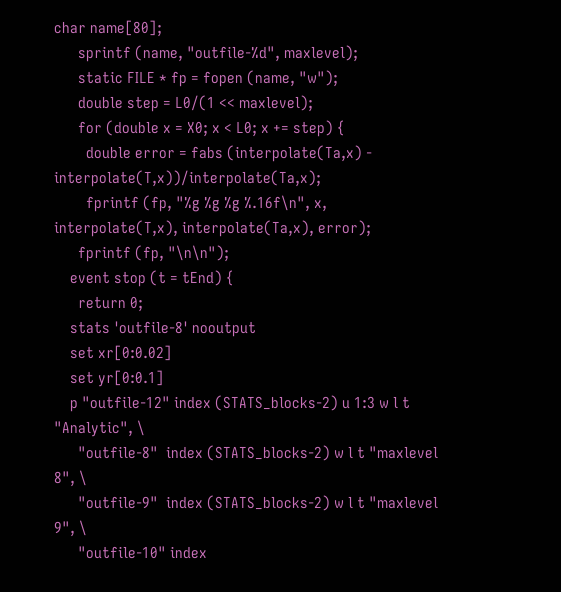char name[80];
      sprintf (name, "outfile-%d", maxlevel);
      static FILE * fp = fopen (name, "w");
      double step = L0/(1 << maxlevel);
      for (double x = X0; x < L0; x += step) {
        double error = fabs (interpolate(Ta,x) - interpolate(T,x))/interpolate(Ta,x);
        fprintf (fp, "%g %g %g %.16f\n", x, interpolate(T,x), interpolate(Ta,x), error);
      fprintf (fp, "\n\n");
    event stop (t = tEnd) {
      return 0;
    stats 'outfile-8' nooutput
    set xr[0:0.02]
    set yr[0:0.1]
    p "outfile-12" index (STATS_blocks-2) u 1:3 w l t "Analytic", \
      "outfile-8"  index (STATS_blocks-2) w l t "maxlevel 8", \
      "outfile-9"  index (STATS_blocks-2) w l t "maxlevel 9", \
      "outfile-10" index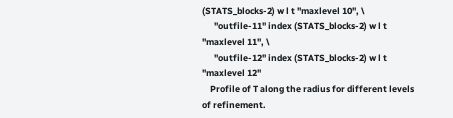(STATS_blocks-2) w l t "maxlevel 10", \
      "outfile-11" index (STATS_blocks-2) w l t "maxlevel 11", \
      "outfile-12" index (STATS_blocks-2) w l t "maxlevel 12"
    Profile of T along the radius for different levels of refinement.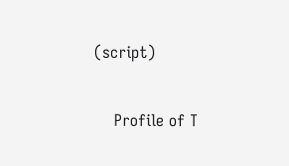(script)

    Profile of T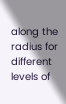along the radius for different levels of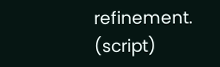refinement. (script)